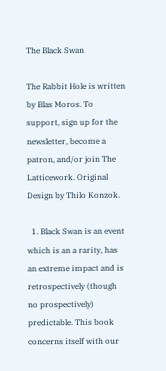The Black Swan

The Rabbit Hole is written by Blas Moros. To support, sign up for the newsletter, become a patron, and/or join The Latticework. Original Design by Thilo Konzok.

  1. Black Swan is an event which is an a rarity, has an extreme impact and is retrospectively (though no prospectively) predictable. This book concerns itself with our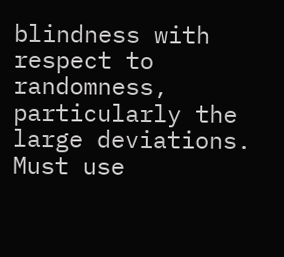blindness with respect to randomness, particularly the large deviations. Must use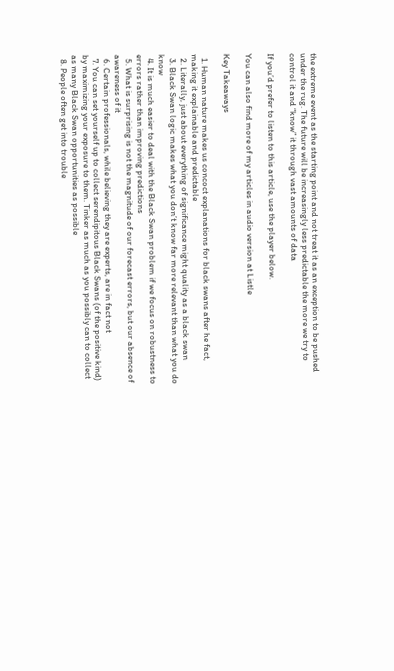the extreme event as the starting point and not treat it as an exception to be pushed under the rug. The future will be increasingly less predictable the more we try to control it and “know” it through vast amounts of data

If you’d prefer to listen to this article, use the player below.

You can also find more of my articles in audio version at Listle

Key Takeaways

  1. Human nature makes us concoct explanations for black swans after he fact, making it explainable and predictable
  2. Literally, just about everything of significance might quality as a black swan
  3. Black Swan logic makes what you don’t know far more relevant than what you do know
  4. It is much easier to deal with the Black Swan problem if we focus on robustness to errors rather than improving predictions
  5. What is surprising is not the magnitude of our forecast errors, but our absence of awareness of it
  6. Certain professionals, while believing they are experts, are in fact not
  7. You can set yourself up to collect serendipitous Black Swans (of the positive kind) by maximizing your exposure to them. Tinker as much as you possibly can to collect as many Black Swan opportunities as possible
  8. People often get into trouble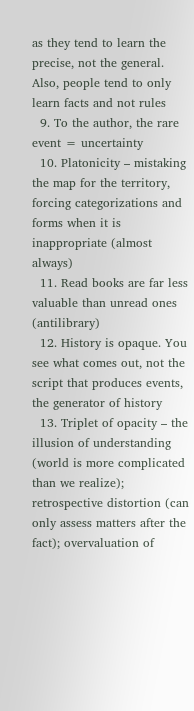as they tend to learn the precise, not the general. Also, people tend to only learn facts and not rules
  9. To the author, the rare event = uncertainty
  10. Platonicity – mistaking the map for the territory, forcing categorizations and forms when it is inappropriate (almost always)
  11. Read books are far less valuable than unread ones (antilibrary)
  12. History is opaque. You see what comes out, not the script that produces events, the generator of history
  13. Triplet of opacity – the illusion of understanding (world is more complicated than we realize); retrospective distortion (can only assess matters after the fact); overvaluation of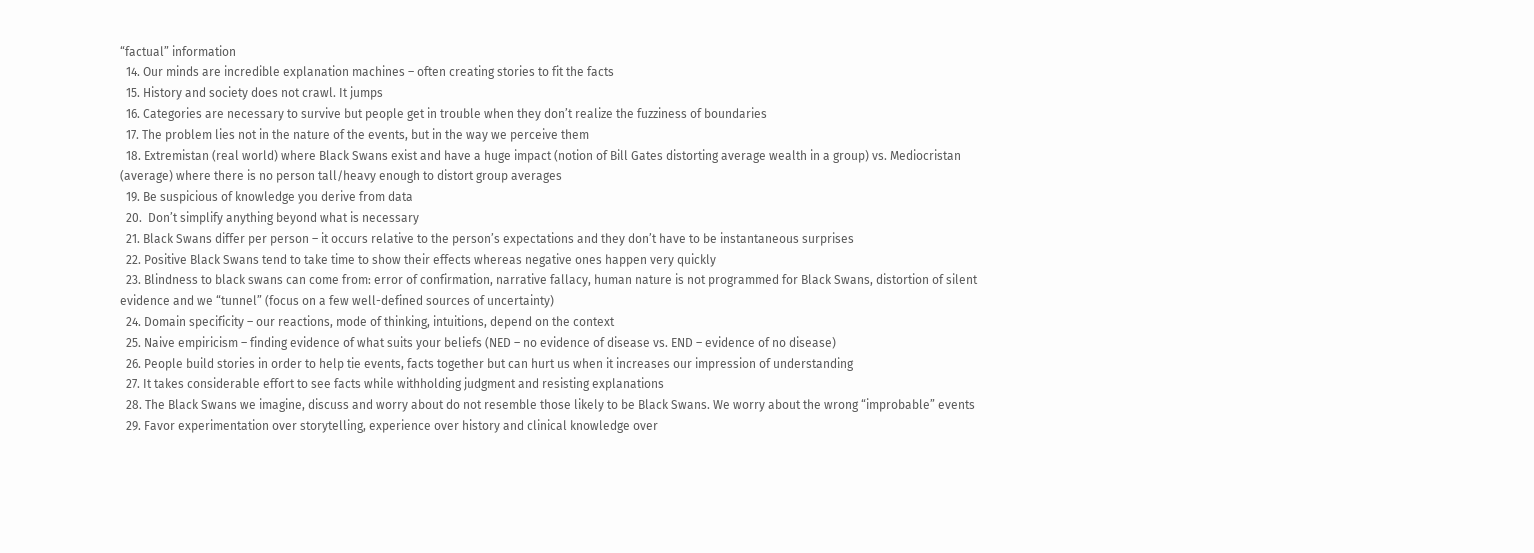“factual” information
  14. Our minds are incredible explanation machines – often creating stories to fit the facts
  15. History and society does not crawl. It jumps
  16. Categories are necessary to survive but people get in trouble when they don’t realize the fuzziness of boundaries
  17. The problem lies not in the nature of the events, but in the way we perceive them
  18. Extremistan (real world) where Black Swans exist and have a huge impact (notion of Bill Gates distorting average wealth in a group) vs. Mediocristan (average) where there is no person tall/heavy enough to distort group averages
  19. Be suspicious of knowledge you derive from data
  20.  Don’t simplify anything beyond what is necessary
  21. Black Swans differ per person – it occurs relative to the person’s expectations and they don’t have to be instantaneous surprises
  22. Positive Black Swans tend to take time to show their effects whereas negative ones happen very quickly
  23. Blindness to black swans can come from: error of confirmation, narrative fallacy, human nature is not programmed for Black Swans, distortion of silent evidence and we “tunnel” (focus on a few well-defined sources of uncertainty)
  24. Domain specificity – our reactions, mode of thinking, intuitions, depend on the context
  25. Naive empiricism – finding evidence of what suits your beliefs (NED – no evidence of disease vs. END – evidence of no disease)
  26. People build stories in order to help tie events, facts together but can hurt us when it increases our impression of understanding
  27. It takes considerable effort to see facts while withholding judgment and resisting explanations
  28. The Black Swans we imagine, discuss and worry about do not resemble those likely to be Black Swans. We worry about the wrong “improbable” events
  29. Favor experimentation over storytelling, experience over history and clinical knowledge over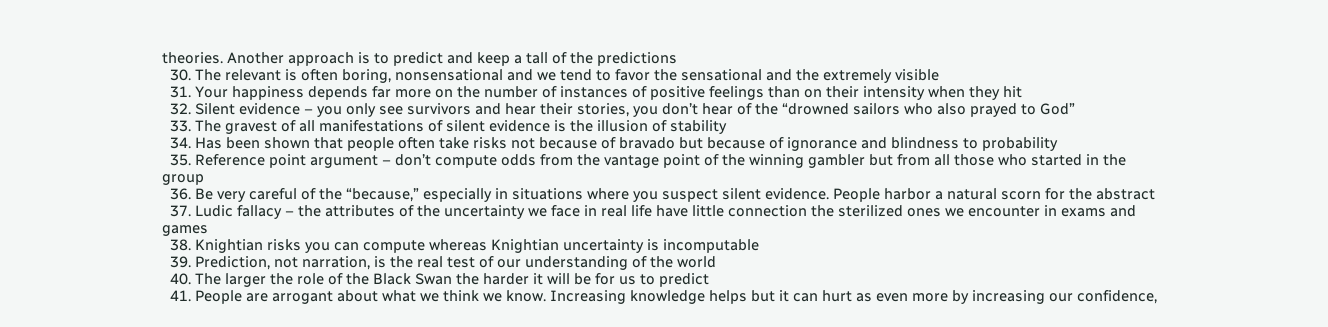theories. Another approach is to predict and keep a tall of the predictions
  30. The relevant is often boring, nonsensational and we tend to favor the sensational and the extremely visible
  31. Your happiness depends far more on the number of instances of positive feelings than on their intensity when they hit
  32. Silent evidence – you only see survivors and hear their stories, you don’t hear of the “drowned sailors who also prayed to God”
  33. The gravest of all manifestations of silent evidence is the illusion of stability
  34. Has been shown that people often take risks not because of bravado but because of ignorance and blindness to probability
  35. Reference point argument – don’t compute odds from the vantage point of the winning gambler but from all those who started in the group
  36. Be very careful of the “because,” especially in situations where you suspect silent evidence. People harbor a natural scorn for the abstract
  37. Ludic fallacy – the attributes of the uncertainty we face in real life have little connection the sterilized ones we encounter in exams and games
  38. Knightian risks you can compute whereas Knightian uncertainty is incomputable
  39. Prediction, not narration, is the real test of our understanding of the world
  40. The larger the role of the Black Swan the harder it will be for us to predict
  41. People are arrogant about what we think we know. Increasing knowledge helps but it can hurt as even more by increasing our confidence,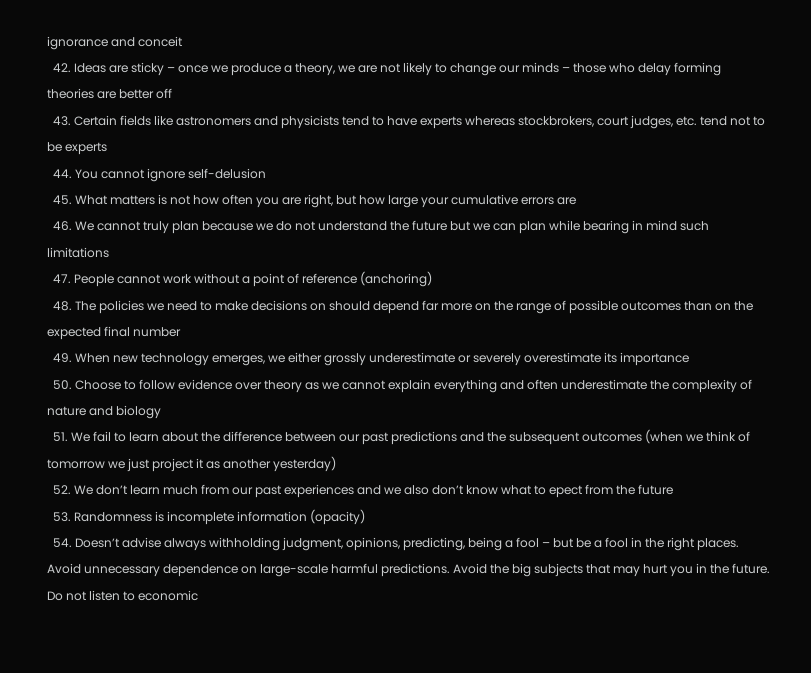ignorance and conceit
  42. Ideas are sticky – once we produce a theory, we are not likely to change our minds – those who delay forming theories are better off
  43. Certain fields like astronomers and physicists tend to have experts whereas stockbrokers, court judges, etc. tend not to be experts
  44. You cannot ignore self-delusion
  45. What matters is not how often you are right, but how large your cumulative errors are
  46. We cannot truly plan because we do not understand the future but we can plan while bearing in mind such limitations
  47. People cannot work without a point of reference (anchoring)
  48. The policies we need to make decisions on should depend far more on the range of possible outcomes than on the expected final number
  49. When new technology emerges, we either grossly underestimate or severely overestimate its importance
  50. Choose to follow evidence over theory as we cannot explain everything and often underestimate the complexity of nature and biology
  51. We fail to learn about the difference between our past predictions and the subsequent outcomes (when we think of tomorrow we just project it as another yesterday)
  52. We don’t learn much from our past experiences and we also don’t know what to epect from the future
  53. Randomness is incomplete information (opacity)
  54. Doesn’t advise always withholding judgment, opinions, predicting, being a fool – but be a fool in the right places. Avoid unnecessary dependence on large-scale harmful predictions. Avoid the big subjects that may hurt you in the future. Do not listen to economic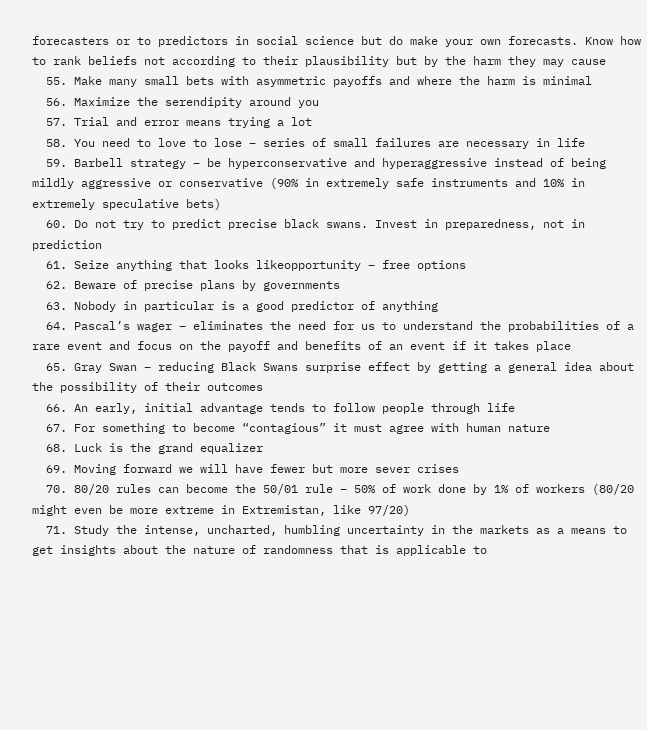forecasters or to predictors in social science but do make your own forecasts. Know how to rank beliefs not according to their plausibility but by the harm they may cause
  55. Make many small bets with asymmetric payoffs and where the harm is minimal
  56. Maximize the serendipity around you
  57. Trial and error means trying a lot
  58. You need to love to lose – series of small failures are necessary in life
  59. Barbell strategy – be hyperconservative and hyperaggressive instead of being mildly aggressive or conservative (90% in extremely safe instruments and 10% in extremely speculative bets)
  60. Do not try to predict precise black swans. Invest in preparedness, not in prediction
  61. Seize anything that looks likeopportunity – free options
  62. Beware of precise plans by governments
  63. Nobody in particular is a good predictor of anything
  64. Pascal’s wager – eliminates the need for us to understand the probabilities of a rare event and focus on the payoff and benefits of an event if it takes place
  65. Gray Swan – reducing Black Swans surprise effect by getting a general idea about the possibility of their outcomes
  66. An early, initial advantage tends to follow people through life
  67. For something to become “contagious” it must agree with human nature
  68. Luck is the grand equalizer
  69. Moving forward we will have fewer but more sever crises
  70. 80/20 rules can become the 50/01 rule – 50% of work done by 1% of workers (80/20 might even be more extreme in Extremistan, like 97/20)
  71. Study the intense, uncharted, humbling uncertainty in the markets as a means to get insights about the nature of randomness that is applicable to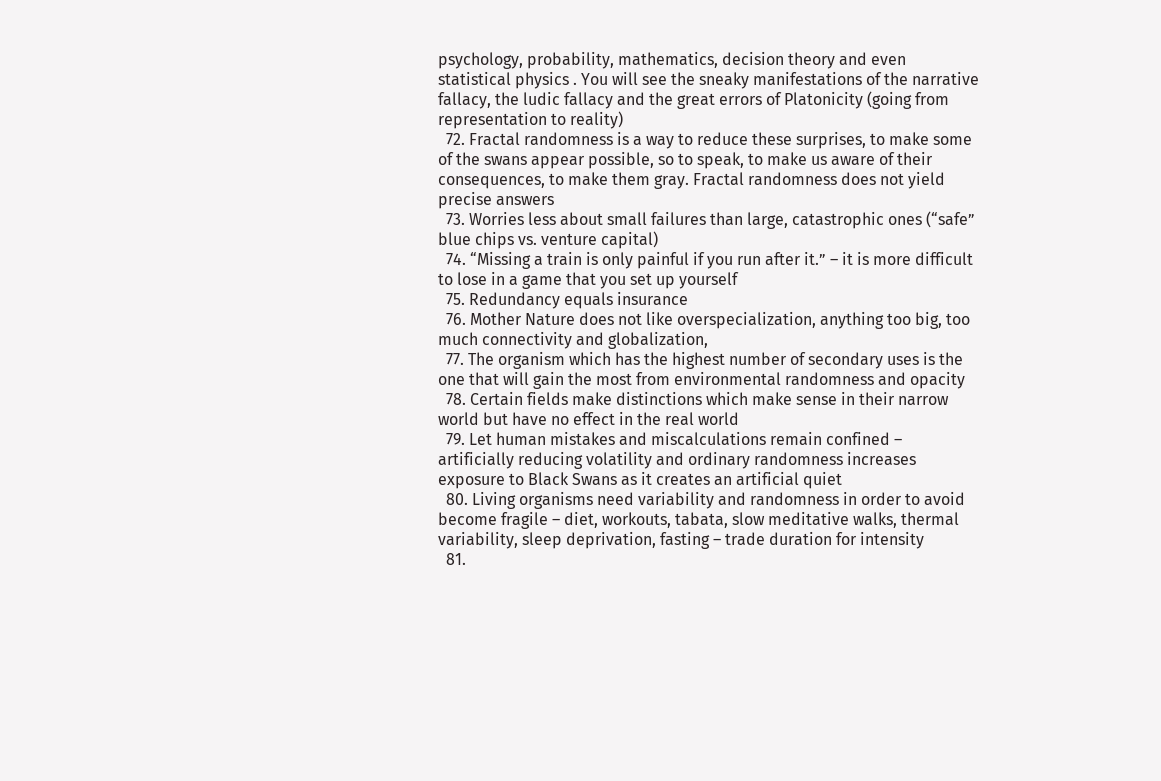psychology, probability, mathematics, decision theory and even statistical physics . You will see the sneaky manifestations of the narrative fallacy, the ludic fallacy and the great errors of Platonicity (going from representation to reality)
  72. Fractal randomness is a way to reduce these surprises, to make some of the swans appear possible, so to speak, to make us aware of their consequences, to make them gray. Fractal randomness does not yield precise answers
  73. Worries less about small failures than large, catastrophic ones (“safe” blue chips vs. venture capital)
  74. “Missing a train is only painful if you run after it.” – it is more difficult to lose in a game that you set up yourself
  75. Redundancy equals insurance
  76. Mother Nature does not like overspecialization, anything too big, too much connectivity and globalization,
  77. The organism which has the highest number of secondary uses is the one that will gain the most from environmental randomness and opacity
  78. Certain fields make distinctions which make sense in their narrow world but have no effect in the real world
  79. Let human mistakes and miscalculations remain confined – artificially reducing volatility and ordinary randomness increases exposure to Black Swans as it creates an artificial quiet
  80. Living organisms need variability and randomness in order to avoid become fragile – diet, workouts, tabata, slow meditative walks, thermal variability, sleep deprivation, fasting – trade duration for intensity
  81.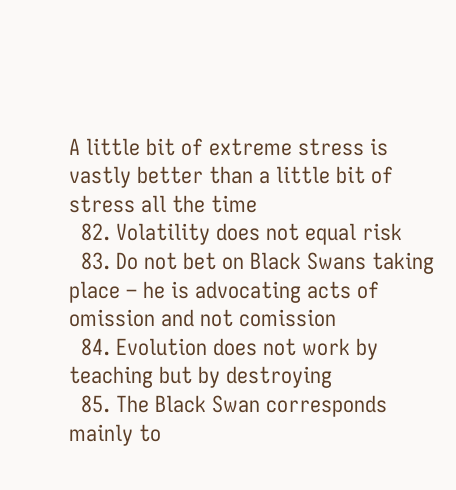A little bit of extreme stress is vastly better than a little bit of stress all the time
  82. Volatility does not equal risk
  83. Do not bet on Black Swans taking place – he is advocating acts of omission and not comission
  84. Evolution does not work by teaching but by destroying
  85. The Black Swan corresponds mainly to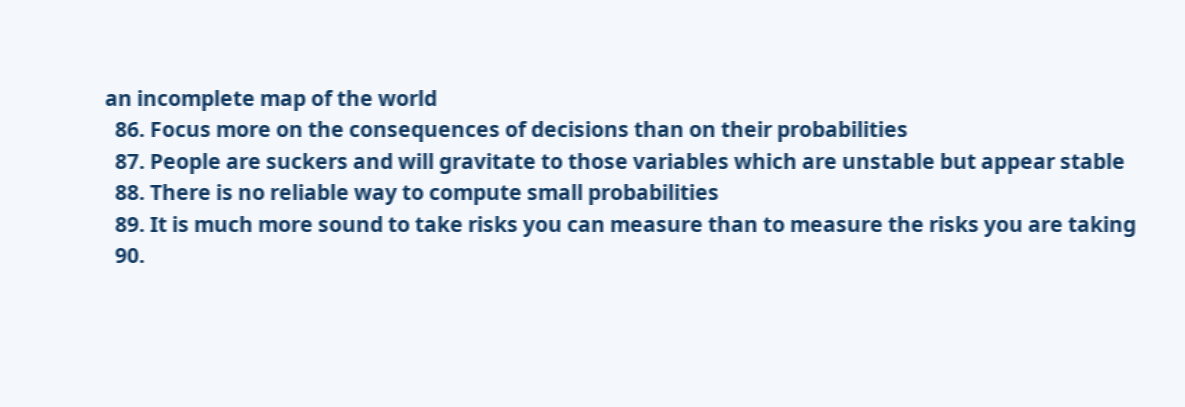an incomplete map of the world
  86. Focus more on the consequences of decisions than on their probabilities
  87. People are suckers and will gravitate to those variables which are unstable but appear stable
  88. There is no reliable way to compute small probabilities
  89. It is much more sound to take risks you can measure than to measure the risks you are taking
  90.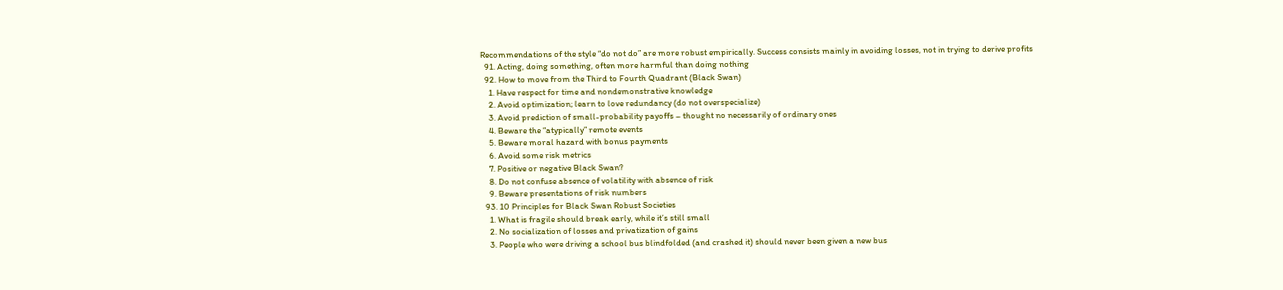Recommendations of the style “do not do” are more robust empirically. Success consists mainly in avoiding losses, not in trying to derive profits
  91. Acting, doing something, often more harmful than doing nothing
  92. How to move from the Third to Fourth Quadrant (Black Swan)
    1. Have respect for time and nondemonstrative knowledge
    2. Avoid optimization; learn to love redundancy (do not overspecialize)
    3. Avoid prediction of small-probability payoffs – thought no necessarily of ordinary ones
    4. Beware the “atypically” remote events
    5. Beware moral hazard with bonus payments
    6. Avoid some risk metrics
    7. Positive or negative Black Swan?
    8. Do not confuse absence of volatility with absence of risk
    9. Beware presentations of risk numbers
  93. 10 Principles for Black Swan Robust Societies
    1. What is fragile should break early, while it’s still small
    2. No socialization of losses and privatization of gains
    3. People who were driving a school bus blindfolded (and crashed it) should never been given a new bus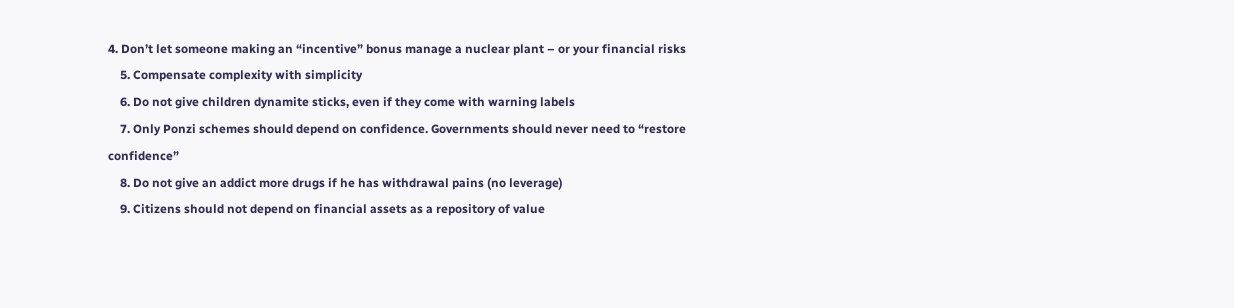4. Don’t let someone making an “incentive” bonus manage a nuclear plant – or your financial risks
    5. Compensate complexity with simplicity
    6. Do not give children dynamite sticks, even if they come with warning labels
    7. Only Ponzi schemes should depend on confidence. Governments should never need to “restore confidence”
    8. Do not give an addict more drugs if he has withdrawal pains (no leverage)
    9. Citizens should not depend on financial assets as a repository of value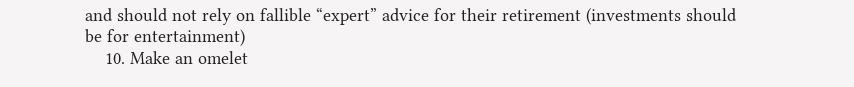and should not rely on fallible “expert” advice for their retirement (investments should be for entertainment)
    10. Make an omelet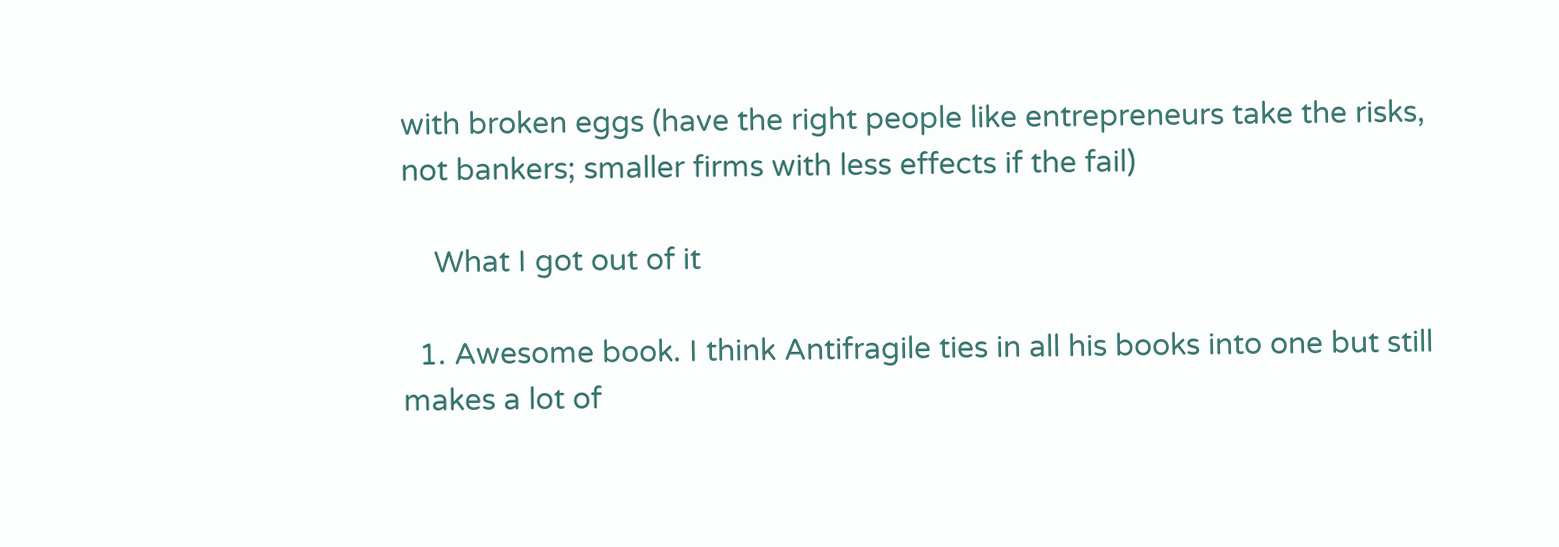with broken eggs (have the right people like entrepreneurs take the risks, not bankers; smaller firms with less effects if the fail)

    What I got out of it

  1. Awesome book. I think Antifragile ties in all his books into one but still makes a lot of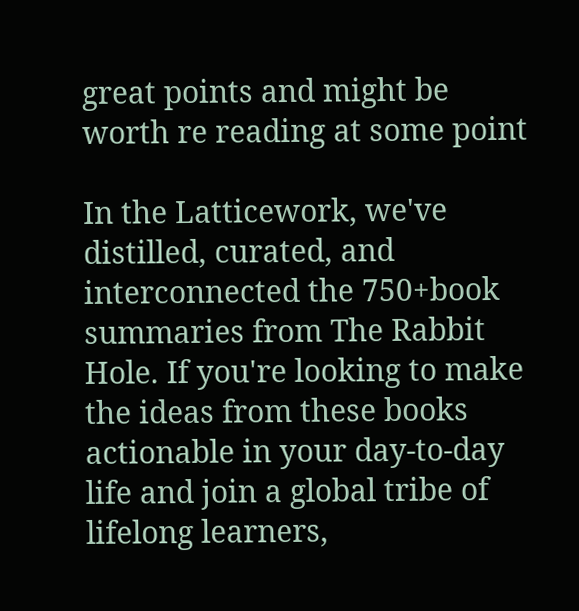great points and might be worth re reading at some point

In the Latticework, we've distilled, curated, and interconnected the 750+book summaries from The Rabbit Hole. If you're looking to make the ideas from these books actionable in your day-to-day life and join a global tribe of lifelong learners,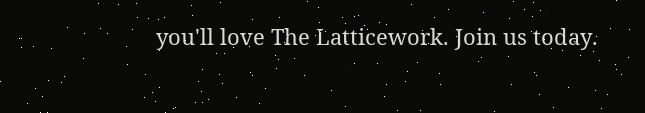you'll love The Latticework. Join us today.